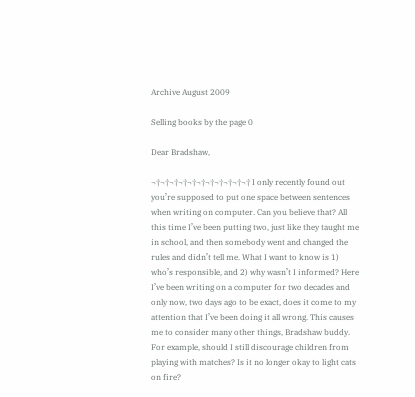Archive August 2009

Selling books by the page 0

Dear Bradshaw,

¬†¬†¬†¬†¬†¬†¬†¬†¬†¬†¬† I only recently found out you’re supposed to put one space between sentences when writing on computer. Can you believe that? All this time I’ve been putting two, just like they taught me in school, and then somebody went and changed the rules and didn’t tell me. What I want to know is 1) who’s responsible, and 2) why wasn’t I informed? Here I’ve been writing on a computer for two decades and only now, two days ago to be exact, does it come to my attention that I’ve been doing it all wrong. This causes me to consider many other things, Bradshaw buddy. For example, should I still discourage children from playing with matches? Is it no longer okay to light cats on fire?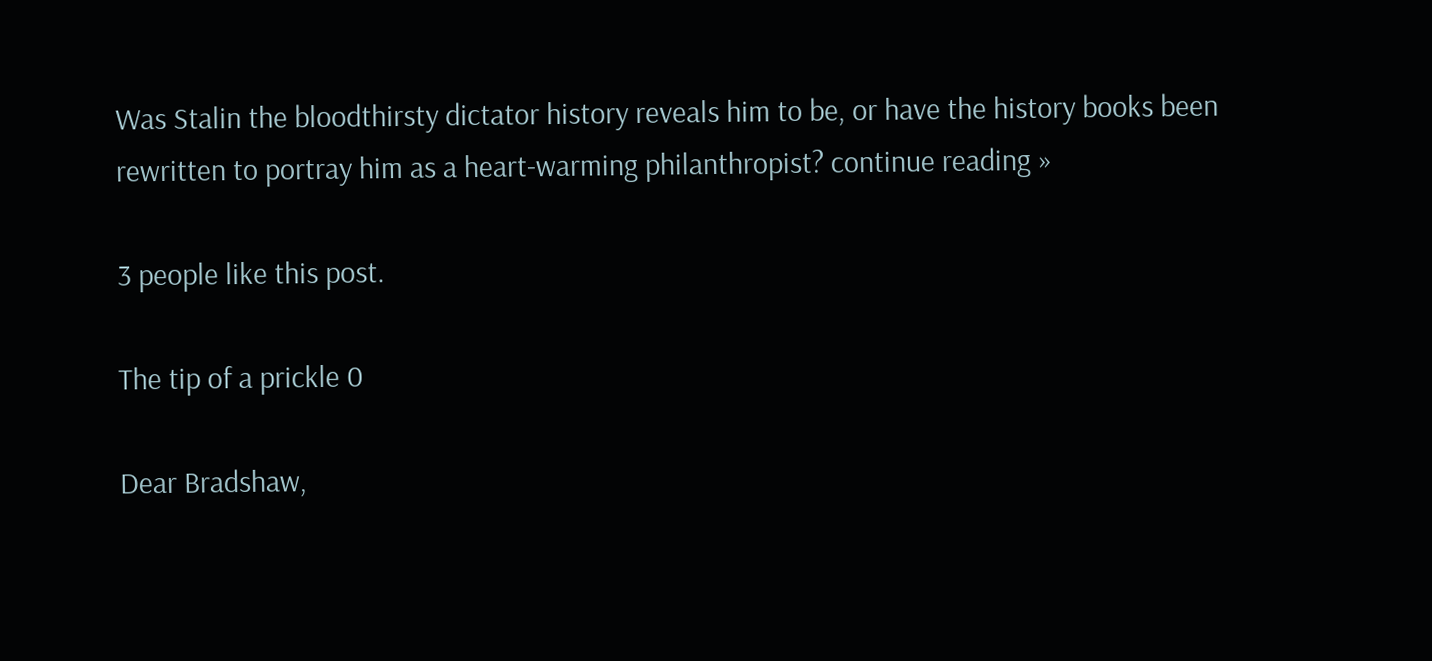Was Stalin the bloodthirsty dictator history reveals him to be, or have the history books been rewritten to portray him as a heart-warming philanthropist? continue reading »

3 people like this post.

The tip of a prickle 0

Dear Bradshaw,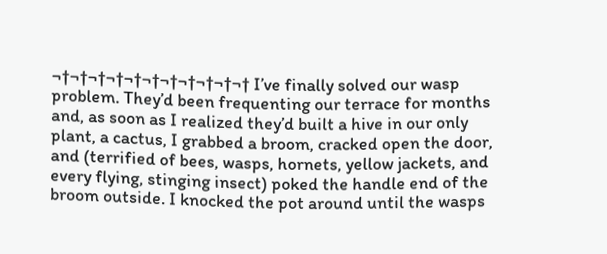¬†¬†¬†¬†¬†¬†¬†¬†¬†¬†¬† I’ve finally solved our wasp problem. They’d been frequenting our terrace for months and, as soon as I realized they’d built a hive in our only plant, a cactus, I grabbed a broom, cracked open the door, and (terrified of bees, wasps, hornets, yellow jackets, and every flying, stinging insect) poked the handle end of the broom outside. I knocked the pot around until the wasps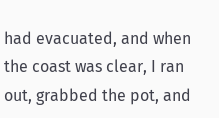had evacuated, and when the coast was clear, I ran out, grabbed the pot, and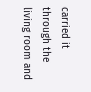carried it through the living room and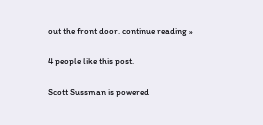out the front door. continue reading »

4 people like this post.

Scott Sussman is powered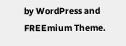by WordPress and FREEmium Theme.